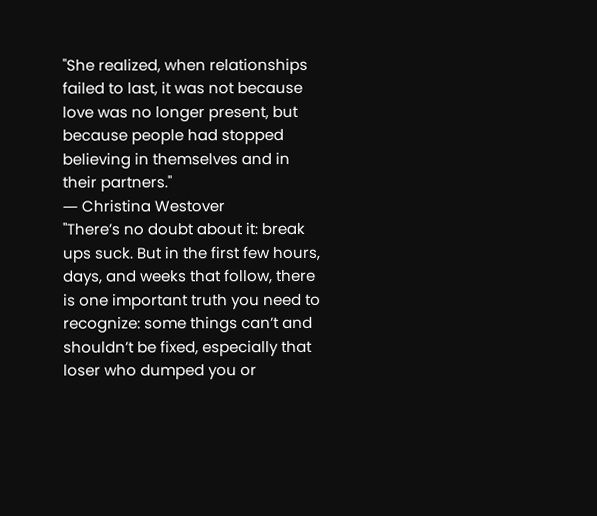"She realized, when relationships failed to last, it was not because love was no longer present, but because people had stopped believing in themselves and in their partners."
― Christina Westover
"There’s no doubt about it: break ups suck. But in the first few hours, days, and weeks that follow, there is one important truth you need to recognize: some things can’t and shouldn’t be fixed, especially that loser who dumped you or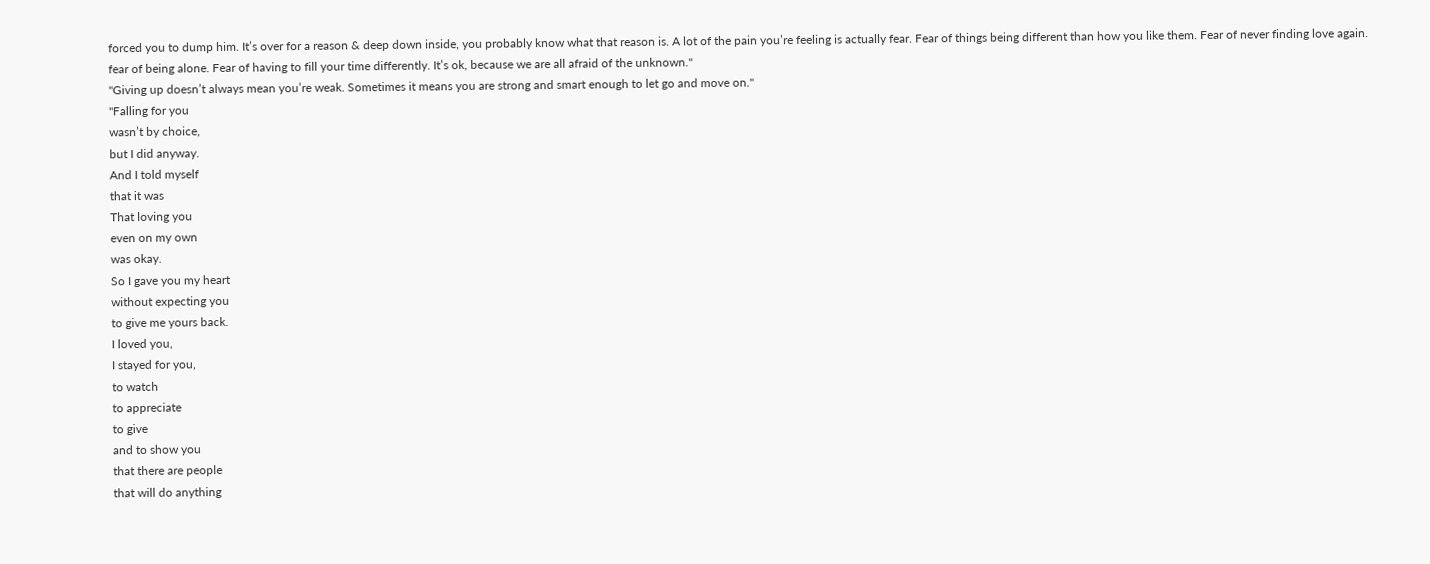forced you to dump him. It’s over for a reason & deep down inside, you probably know what that reason is. A lot of the pain you’re feeling is actually fear. Fear of things being different than how you like them. Fear of never finding love again. fear of being alone. Fear of having to fill your time differently. It’s ok, because we are all afraid of the unknown."
"Giving up doesn’t always mean you’re weak. Sometimes it means you are strong and smart enough to let go and move on."
"Falling for you
wasn’t by choice,
but I did anyway.
And I told myself
that it was
That loving you
even on my own
was okay.
So I gave you my heart
without expecting you
to give me yours back.
I loved you,
I stayed for you,
to watch
to appreciate
to give
and to show you
that there are people
that will do anything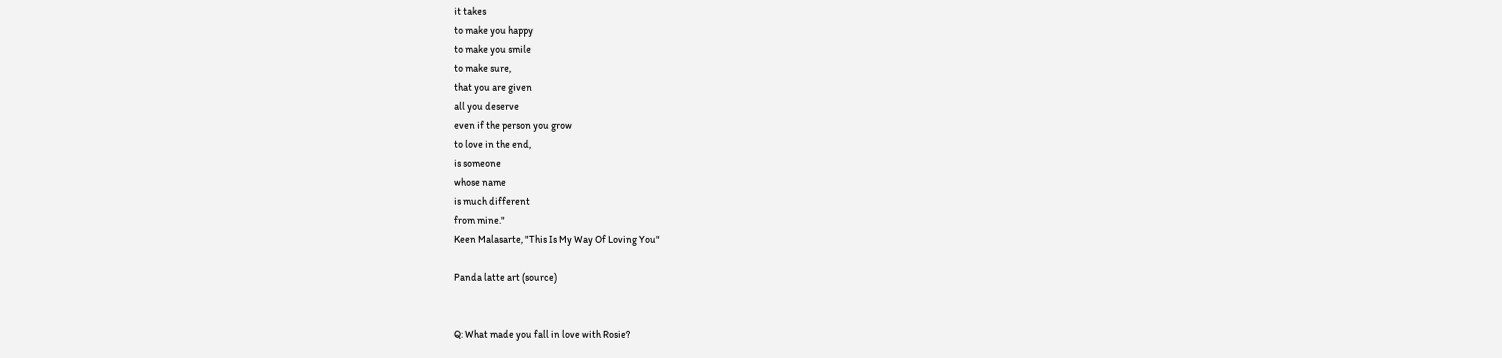it takes
to make you happy
to make you smile
to make sure,
that you are given
all you deserve
even if the person you grow
to love in the end,
is someone
whose name
is much different
from mine."
Keen Malasarte, "This Is My Way Of Loving You"

Panda latte art (source)


Q: What made you fall in love with Rosie?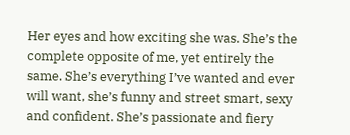Her eyes and how exciting she was. She’s the complete opposite of me, yet entirely the same. She’s everything I’ve wanted and ever will want, she’s funny and street smart, sexy and confident. She’s passionate and fiery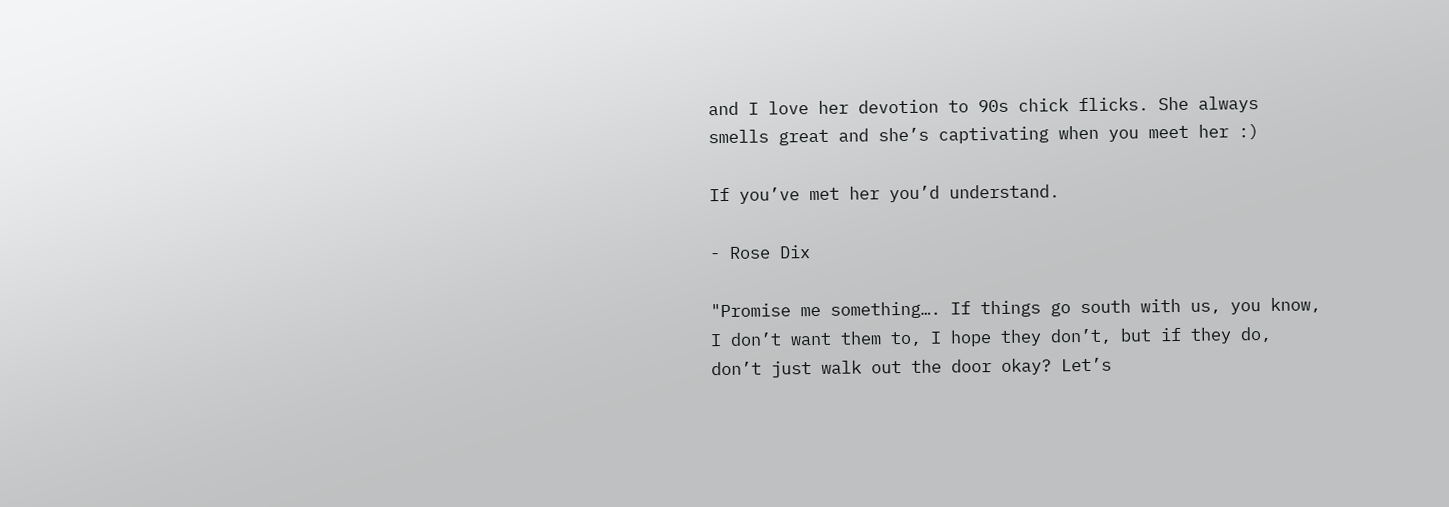and I love her devotion to 90s chick flicks. She always smells great and she’s captivating when you meet her :)

If you’ve met her you’d understand.

- Rose Dix

"Promise me something…. If things go south with us, you know, I don’t want them to, I hope they don’t, but if they do, don’t just walk out the door okay? Let’s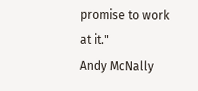promise to work at it."
Andy McNally